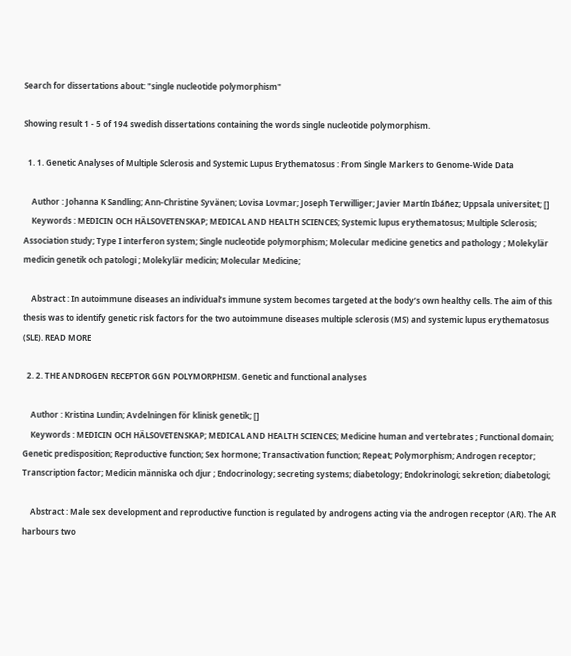Search for dissertations about: "single nucleotide polymorphism"

Showing result 1 - 5 of 194 swedish dissertations containing the words single nucleotide polymorphism.

  1. 1. Genetic Analyses of Multiple Sclerosis and Systemic Lupus Erythematosus : From Single Markers to Genome-Wide Data

    Author : Johanna K Sandling; Ann-Christine Syvänen; Lovisa Lovmar; Joseph Terwilliger; Javier Martín Ibáñez; Uppsala universitet; []
    Keywords : MEDICIN OCH HÄLSOVETENSKAP; MEDICAL AND HEALTH SCIENCES; Systemic lupus erythematosus; Multiple Sclerosis; Association study; Type I interferon system; Single nucleotide polymorphism; Molecular medicine genetics and pathology ; Molekylär medicin genetik och patologi ; Molekylär medicin; Molecular Medicine;

    Abstract : In autoimmune diseases an individual’s immune system becomes targeted at the body’s own healthy cells. The aim of this thesis was to identify genetic risk factors for the two autoimmune diseases multiple sclerosis (MS) and systemic lupus erythematosus (SLE). READ MORE

  2. 2. THE ANDROGEN RECEPTOR GGN POLYMORPHISM. Genetic and functional analyses

    Author : Kristina Lundin; Avdelningen för klinisk genetik; []
    Keywords : MEDICIN OCH HÄLSOVETENSKAP; MEDICAL AND HEALTH SCIENCES; Medicine human and vertebrates ; Functional domain; Genetic predisposition; Reproductive function; Sex hormone; Transactivation function; Repeat; Polymorphism; Androgen receptor; Transcription factor; Medicin människa och djur ; Endocrinology; secreting systems; diabetology; Endokrinologi; sekretion; diabetologi;

    Abstract : Male sex development and reproductive function is regulated by androgens acting via the androgen receptor (AR). The AR harbours two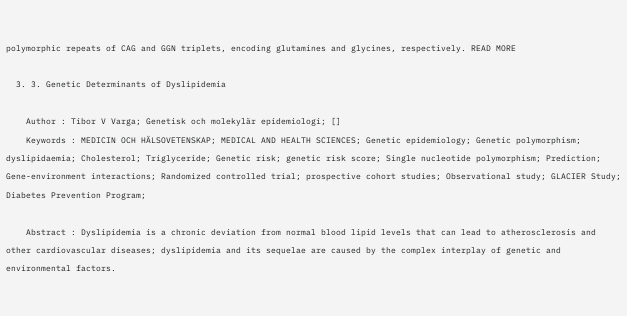polymorphic repeats of CAG and GGN triplets, encoding glutamines and glycines, respectively. READ MORE

  3. 3. Genetic Determinants of Dyslipidemia

    Author : Tibor V Varga; Genetisk och molekylär epidemiologi; []
    Keywords : MEDICIN OCH HÄLSOVETENSKAP; MEDICAL AND HEALTH SCIENCES; Genetic epidemiology; Genetic polymorphism; dyslipidaemia; Cholesterol; Triglyceride; Genetic risk; genetic risk score; Single nucleotide polymorphism; Prediction; Gene-environment interactions; Randomized controlled trial; prospective cohort studies; Observational study; GLACIER Study; Diabetes Prevention Program;

    Abstract : Dyslipidemia is a chronic deviation from normal blood lipid levels that can lead to atherosclerosis and other cardiovascular diseases; dyslipidemia and its sequelae are caused by the complex interplay of genetic and environmental factors.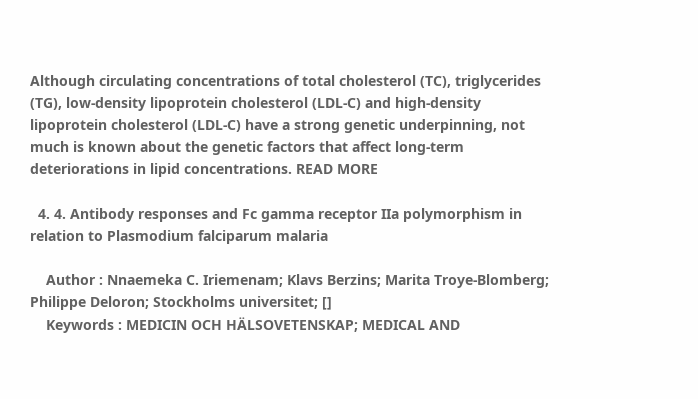Although circulating concentrations of total cholesterol (TC), triglycerides (TG), low-density lipoprotein cholesterol (LDL-C) and high-density lipoprotein cholesterol (LDL-C) have a strong genetic underpinning, not much is known about the genetic factors that affect long-term deteriorations in lipid concentrations. READ MORE

  4. 4. Antibody responses and Fc gamma receptor IIa polymorphism in relation to Plasmodium falciparum malaria

    Author : Nnaemeka C. Iriemenam; Klavs Berzins; Marita Troye-Blomberg; Philippe Deloron; Stockholms universitet; []
    Keywords : MEDICIN OCH HÄLSOVETENSKAP; MEDICAL AND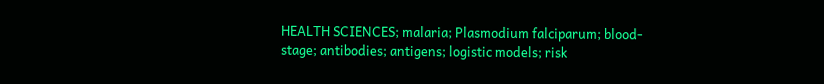HEALTH SCIENCES; malaria; Plasmodium falciparum; blood-stage; antibodies; antigens; logistic models; risk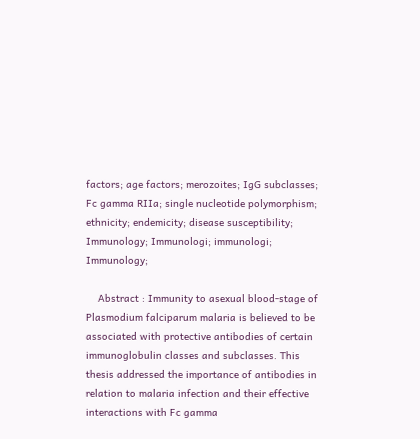factors; age factors; merozoites; IgG subclasses; Fc gamma RIIa; single nucleotide polymorphism; ethnicity; endemicity; disease susceptibility; Immunology; Immunologi; immunologi; Immunology;

    Abstract : Immunity to asexual blood-stage of Plasmodium falciparum malaria is believed to be associated with protective antibodies of certain immunoglobulin classes and subclasses. This thesis addressed the importance of antibodies in relation to malaria infection and their effective interactions with Fc gamma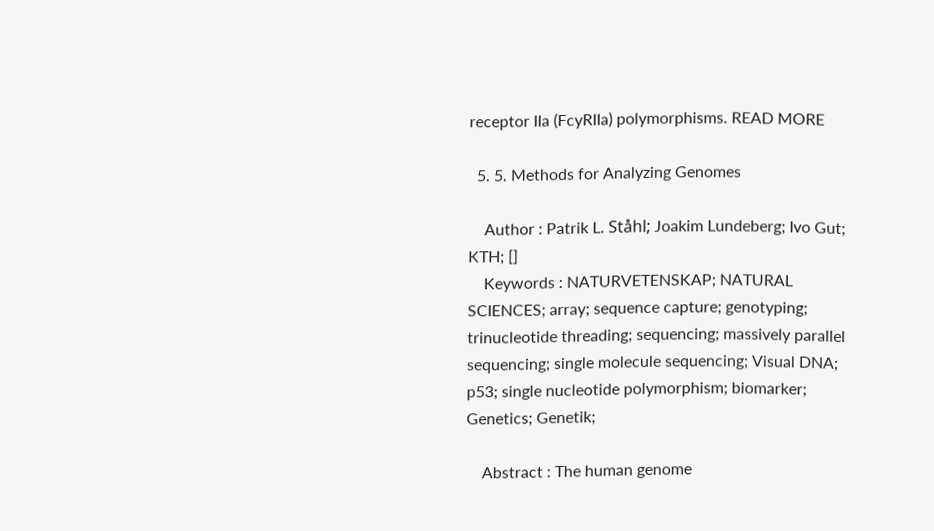receptor IIa (FcyRIIa) polymorphisms. READ MORE

  5. 5. Methods for Analyzing Genomes

    Author : Patrik L. Ståhl; Joakim Lundeberg; Ivo Gut; KTH; []
    Keywords : NATURVETENSKAP; NATURAL SCIENCES; array; sequence capture; genotyping; trinucleotide threading; sequencing; massively parallel sequencing; single molecule sequencing; Visual DNA; p53; single nucleotide polymorphism; biomarker; Genetics; Genetik;

    Abstract : The human genome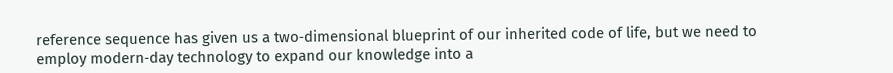reference sequence has given us a two‐dimensional blueprint of our inherited code of life, but we need to employ modern‐day technology to expand our knowledge into a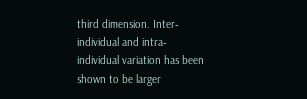third dimension. Inter‐individual and intra‐individual variation has been shown to be larger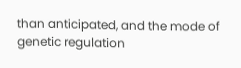than anticipated, and the mode of genetic regulation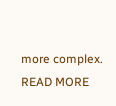more complex. READ MORE